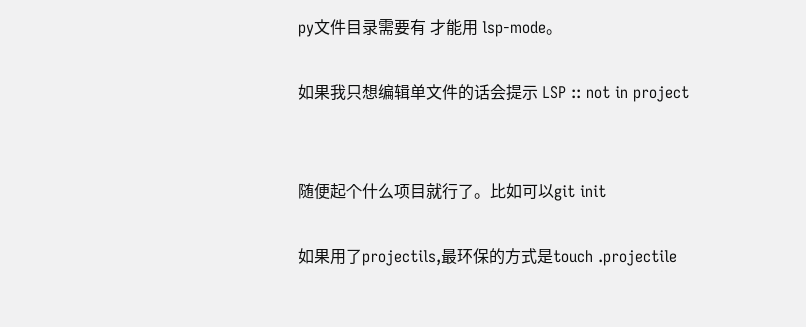py文件目录需要有 才能用 lsp-mode。

如果我只想编辑单文件的话会提示 LSP :: not in project


随便起个什么项目就行了。比如可以git init

如果用了projectils,最环保的方式是touch .projectile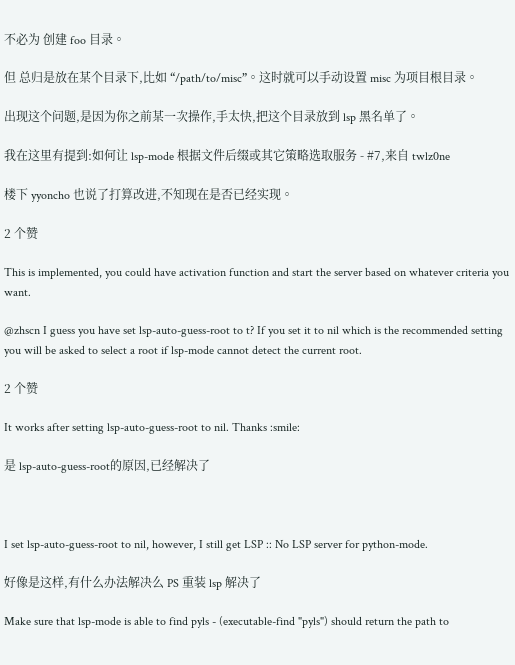不必为 创建 foo 目录。

但 总归是放在某个目录下,比如 “/path/to/misc”。这时就可以手动设置 misc 为项目根目录。

出现这个问题,是因为你之前某一次操作,手太快,把这个目录放到 lsp 黑名单了。

我在这里有提到:如何让 lsp-mode 根据文件后缀或其它策略选取服务 - #7,来自 twlz0ne

楼下 yyoncho 也说了打算改进,不知现在是否已经实现。

2 个赞

This is implemented, you could have activation function and start the server based on whatever criteria you want.

@zhscn I guess you have set lsp-auto-guess-root to t? If you set it to nil which is the recommended setting you will be asked to select a root if lsp-mode cannot detect the current root.

2 个赞

It works after setting lsp-auto-guess-root to nil. Thanks :smile:

是 lsp-auto-guess-root的原因,已经解决了



I set lsp-auto-guess-root to nil, however, I still get LSP :: No LSP server for python-mode.

好像是这样,有什么办法解决么 PS 重装 lsp 解决了

Make sure that lsp-mode is able to find pyls - (executable-find "pyls") should return the path to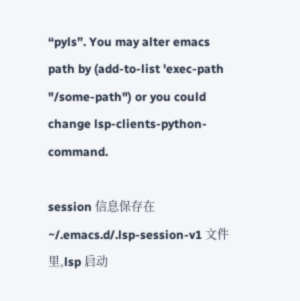“pyls”. You may alter emacs path by (add-to-list 'exec-path "/some-path") or you could change lsp-clients-python-command.

session 信息保存在 ~/.emacs.d/.lsp-session-v1 文件里,lsp 启动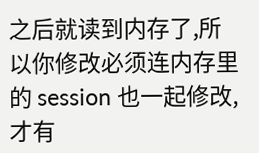之后就读到内存了,所以你修改必须连内存里的 session 也一起修改,才有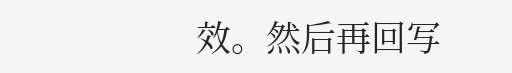效。然后再回写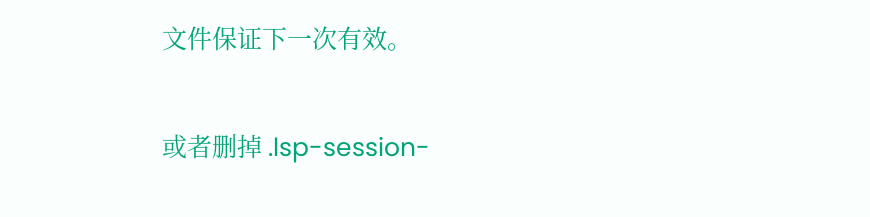文件保证下一次有效。

或者删掉 .lsp-session-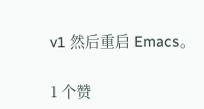v1 然后重启 Emacs。

1 个赞